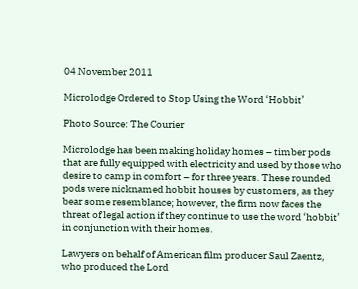04 November 2011

Microlodge Ordered to Stop Using the Word ‘Hobbit’

Photo Source: The Courier

Microlodge has been making holiday homes – timber pods that are fully equipped with electricity and used by those who desire to camp in comfort – for three years. These rounded pods were nicknamed hobbit houses by customers, as they bear some resemblance; however, the firm now faces the threat of legal action if they continue to use the word ‘hobbit’ in conjunction with their homes.

Lawyers on behalf of American film producer Saul Zaentz, who produced the Lord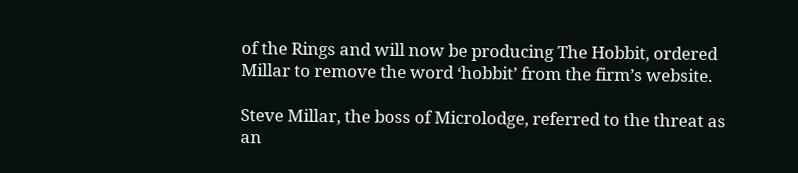of the Rings and will now be producing The Hobbit, ordered Millar to remove the word ‘hobbit’ from the firm’s website.

Steve Millar, the boss of Microlodge, referred to the threat as an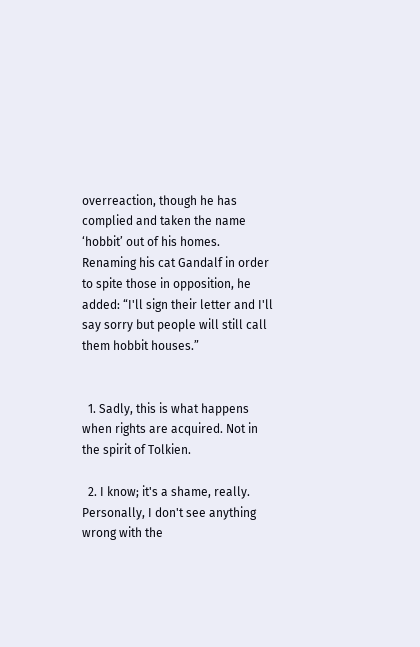overreaction, though he has complied and taken the name ‘hobbit’ out of his homes. Renaming his cat Gandalf in order to spite those in opposition, he added: “I'll sign their letter and I'll say sorry but people will still call them hobbit houses.”


  1. Sadly, this is what happens when rights are acquired. Not in the spirit of Tolkien.

  2. I know; it's a shame, really. Personally, I don't see anything wrong with the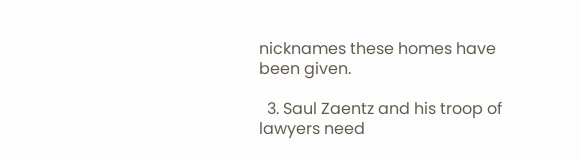nicknames these homes have been given.

  3. Saul Zaentz and his troop of lawyers need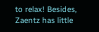to relax! Besides, Zaentz has little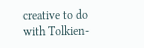creative to do with Tolkien-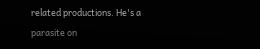related productions. He's a parasite on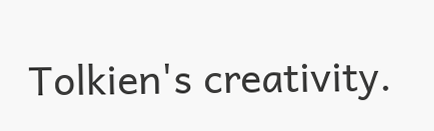Tolkien's creativity.